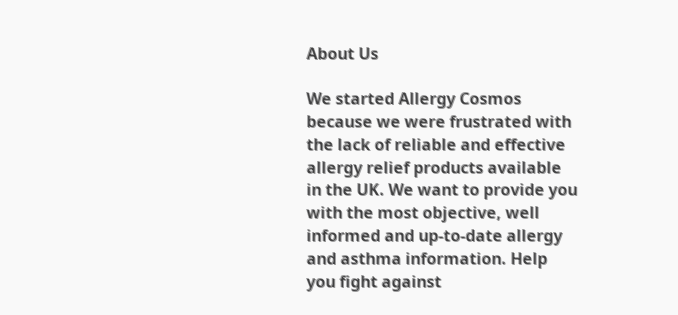About Us

We started Allergy Cosmos because we were frustrated with the lack of reliable and effective allergy relief products available in the UK. We want to provide you with the most objective, well informed and up-to-date allergy and asthma information. Help you fight against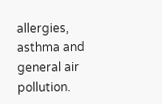allergies, asthma and general air pollution.